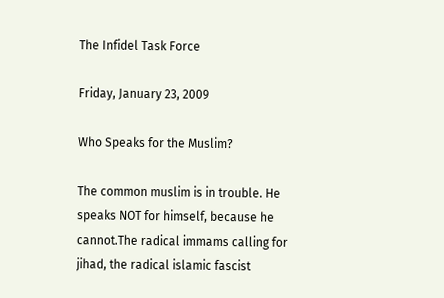The Infidel Task Force

Friday, January 23, 2009

Who Speaks for the Muslim?

The common muslim is in trouble. He speaks NOT for himself, because he cannot.The radical immams calling for jihad, the radical islamic fascist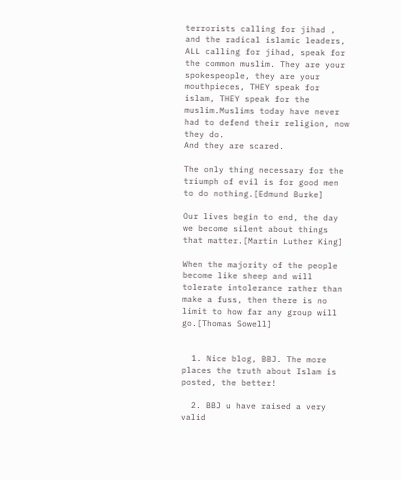terrorists calling for jihad , and the radical islamic leaders, ALL calling for jihad, speak for the common muslim. They are your spokespeople, they are your mouthpieces, THEY speak for islam, THEY speak for the muslim.Muslims today have never had to defend their religion, now they do.
And they are scared.

The only thing necessary for the triumph of evil is for good men to do nothing.[Edmund Burke]

Our lives begin to end, the day we become silent about things that matter.[Martin Luther King]

When the majority of the people become like sheep and will tolerate intolerance rather than make a fuss, then there is no limit to how far any group will go.[Thomas Sowell]


  1. Nice blog, BBJ. The more places the truth about Islam is posted, the better!

  2. BBJ u have raised a very valid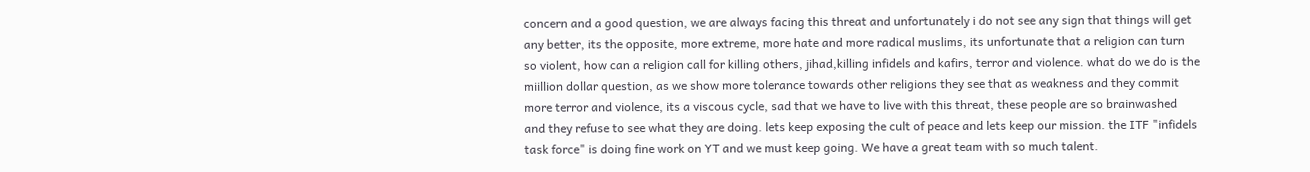concern and a good question, we are always facing this threat and unfortunately i do not see any sign that things will get any better, its the opposite, more extreme, more hate and more radical muslims, its unfortunate that a religion can turn so violent, how can a religion call for killing others, jihad,killing infidels and kafirs, terror and violence. what do we do is the miillion dollar question, as we show more tolerance towards other religions they see that as weakness and they commit more terror and violence, its a viscous cycle, sad that we have to live with this threat, these people are so brainwashed and they refuse to see what they are doing. lets keep exposing the cult of peace and lets keep our mission. the ITF "infidels task force" is doing fine work on YT and we must keep going. We have a great team with so much talent.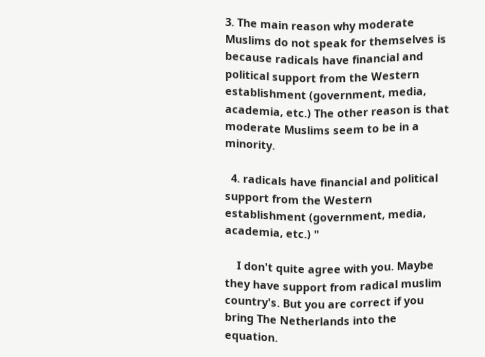3. The main reason why moderate Muslims do not speak for themselves is because radicals have financial and political support from the Western establishment (government, media, academia, etc.) The other reason is that moderate Muslims seem to be in a minority.

  4. radicals have financial and political support from the Western establishment (government, media, academia, etc.) "

    I don't quite agree with you. Maybe they have support from radical muslim country's. But you are correct if you bring The Netherlands into the equation.